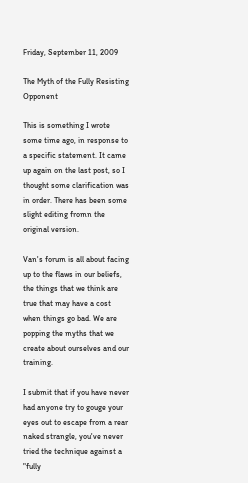Friday, September 11, 2009

The Myth of the Fully Resisting Opponent

This is something I wrote some time ago, in response to a specific statement. It came up again on the last post, so I thought some clarification was in order. There has been some slight editing fromn the original version.

Van's forum is all about facing up to the flaws in our beliefs, the things that we think are true that may have a cost when things go bad. We are popping the myths that we create about ourselves and our training.

I submit that if you have never had anyone try to gouge your eyes out to escape from a rear naked strangle, you've never tried the technique against a "fully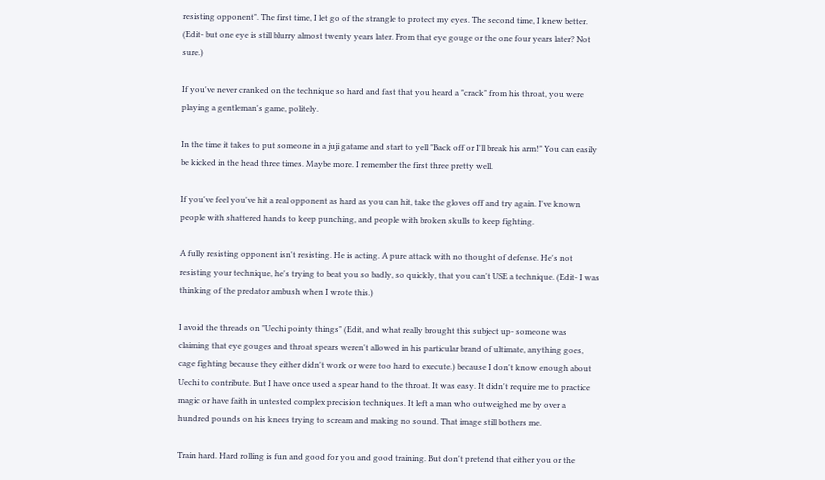resisting opponent". The first time, I let go of the strangle to protect my eyes. The second time, I knew better. (Edit- but one eye is still blurry almost twenty years later. From that eye gouge or the one four years later? Not sure.)

If you've never cranked on the technique so hard and fast that you heard a "crack" from his throat, you were playing a gentleman's game, politely.

In the time it takes to put someone in a juji gatame and start to yell "Back off or I'll break his arm!" You can easily be kicked in the head three times. Maybe more. I remember the first three pretty well.

If you've feel you've hit a real opponent as hard as you can hit, take the gloves off and try again. I've known people with shattered hands to keep punching, and people with broken skulls to keep fighting.

A fully resisting opponent isn't resisting. He is acting. A pure attack with no thought of defense. He's not resisting your technique, he's trying to beat you so badly, so quickly, that you can't USE a technique. (Edit- I was thinking of the predator ambush when I wrote this.)

I avoid the threads on "Uechi pointy things" (Edit, and what really brought this subject up- someone was claiming that eye gouges and throat spears weren't allowed in his particular brand of ultimate, anything goes, cage fighting because they either didn't work or were too hard to execute.) because I don't know enough about Uechi to contribute. But I have once used a spear hand to the throat. It was easy. It didn't require me to practice magic or have faith in untested complex precision techniques. It left a man who outweighed me by over a hundred pounds on his knees trying to scream and making no sound. That image still bothers me.

Train hard. Hard rolling is fun and good for you and good training. But don't pretend that either you or the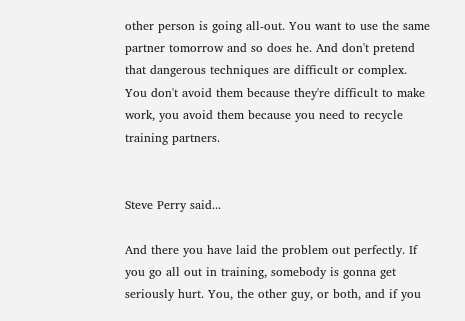other person is going all-out. You want to use the same partner tomorrow and so does he. And don't pretend that dangerous techniques are difficult or complex. You don't avoid them because they're difficult to make work, you avoid them because you need to recycle training partners.


Steve Perry said...

And there you have laid the problem out perfectly. If you go all out in training, somebody is gonna get seriously hurt. You, the other guy, or both, and if you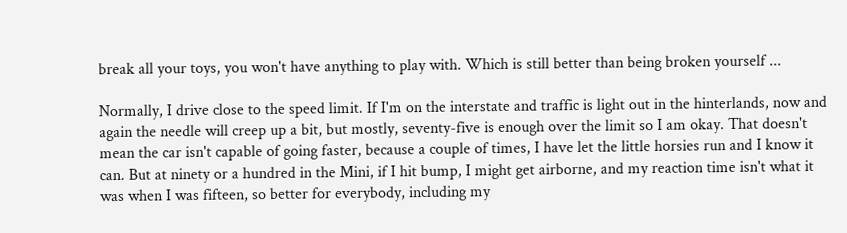break all your toys, you won't have anything to play with. Which is still better than being broken yourself ...

Normally, I drive close to the speed limit. If I'm on the interstate and traffic is light out in the hinterlands, now and again the needle will creep up a bit, but mostly, seventy-five is enough over the limit so I am okay. That doesn't mean the car isn't capable of going faster, because a couple of times, I have let the little horsies run and I know it can. But at ninety or a hundred in the Mini, if I hit bump, I might get airborne, and my reaction time isn't what it was when I was fifteen, so better for everybody, including my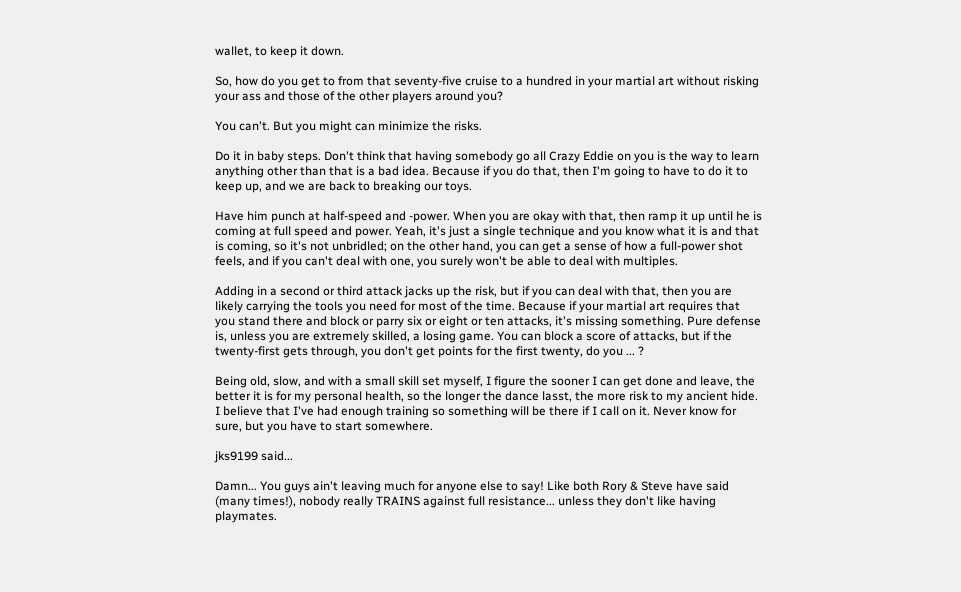wallet, to keep it down.

So, how do you get to from that seventy-five cruise to a hundred in your martial art without risking your ass and those of the other players around you?

You can't. But you might can minimize the risks.

Do it in baby steps. Don't think that having somebody go all Crazy Eddie on you is the way to learn anything other than that is a bad idea. Because if you do that, then I'm going to have to do it to keep up, and we are back to breaking our toys.

Have him punch at half-speed and -power. When you are okay with that, then ramp it up until he is coming at full speed and power. Yeah, it's just a single technique and you know what it is and that is coming, so it's not unbridled; on the other hand, you can get a sense of how a full-power shot feels, and if you can't deal with one, you surely won't be able to deal with multiples.

Adding in a second or third attack jacks up the risk, but if you can deal with that, then you are likely carrying the tools you need for most of the time. Because if your martial art requires that you stand there and block or parry six or eight or ten attacks, it's missing something. Pure defense is, unless you are extremely skilled, a losing game. You can block a score of attacks, but if the twenty-first gets through, you don't get points for the first twenty, do you ... ?

Being old, slow, and with a small skill set myself, I figure the sooner I can get done and leave, the better it is for my personal health, so the longer the dance lasst, the more risk to my ancient hide. I believe that I've had enough training so something will be there if I call on it. Never know for sure, but you have to start somewhere.

jks9199 said...

Damn... You guys ain't leaving much for anyone else to say! Like both Rory & Steve have said (many times!), nobody really TRAINS against full resistance... unless they don't like having playmates.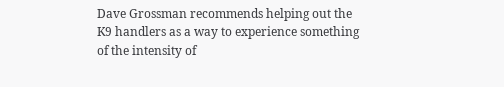Dave Grossman recommends helping out the K9 handlers as a way to experience something of the intensity of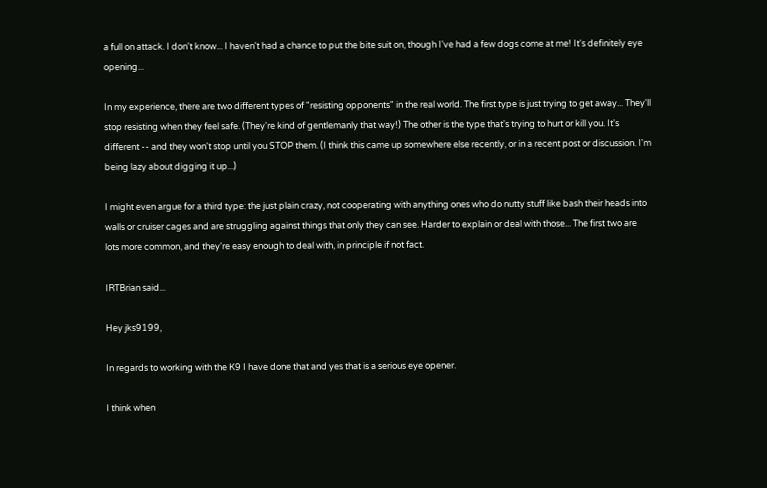a full on attack. I don't know... I haven't had a chance to put the bite suit on, though I've had a few dogs come at me! It's definitely eye opening...

In my experience, there are two different types of "resisting opponents" in the real world. The first type is just trying to get away... They'll stop resisting when they feel safe. (They're kind of gentlemanly that way!) The other is the type that's trying to hurt or kill you. It's different -- and they won't stop until you STOP them. (I think this came up somewhere else recently, or in a recent post or discussion. I'm being lazy about digging it up...)

I might even argue for a third type: the just plain crazy, not cooperating with anything ones who do nutty stuff like bash their heads into walls or cruiser cages and are struggling against things that only they can see. Harder to explain or deal with those... The first two are lots more common, and they're easy enough to deal with, in principle if not fact.

IRTBrian said...

Hey jks9199,

In regards to working with the K9 I have done that and yes that is a serious eye opener.

I think when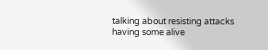talking about resisting attacks having some alive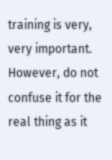training is very, very important. However, do not confuse it for the real thing as it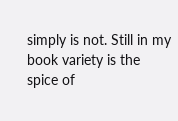simply is not. Still in my book variety is the spice of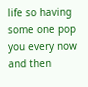life so having some one pop you every now and then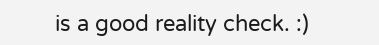is a good reality check. :)